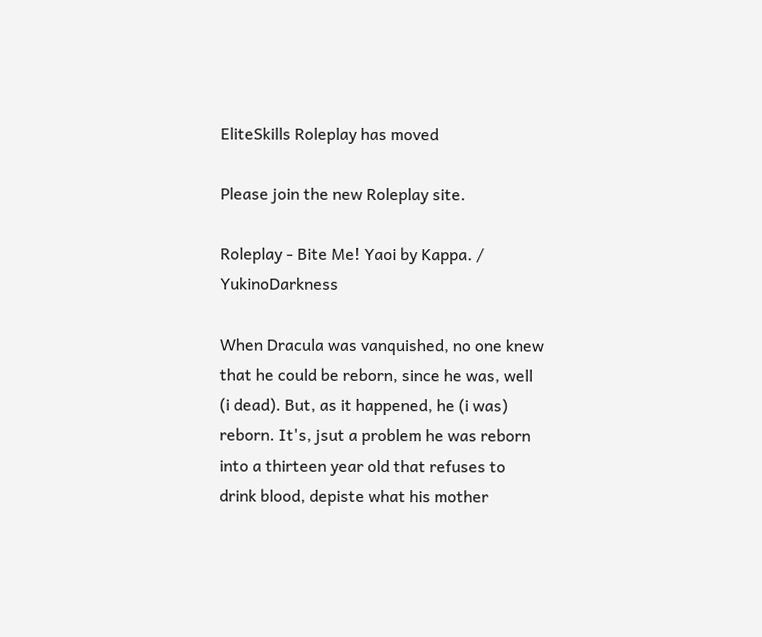EliteSkills Roleplay has moved

Please join the new Roleplay site.

Roleplay - Bite Me! Yaoi by Kappa. / YukinoDarkness

When Dracula was vanquished, no one knew that he could be reborn, since he was, well (i dead). But, as it happened, he (i was) reborn. It's, jsut a problem he was reborn into a thirteen year old that refuses to drink blood, depiste what his mother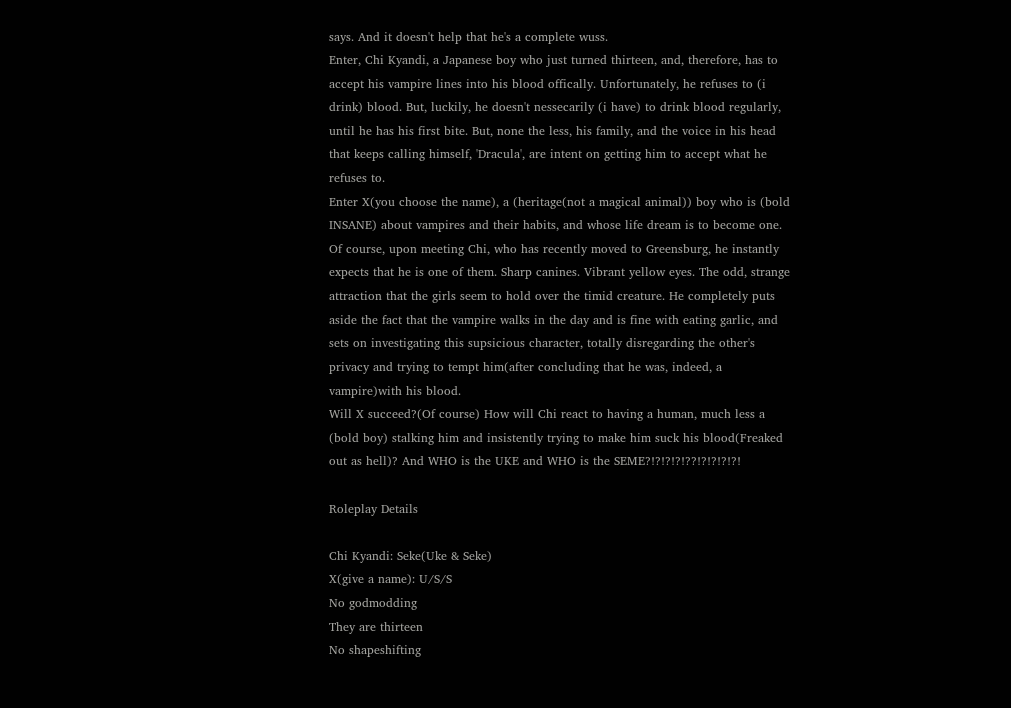says. And it doesn't help that he's a complete wuss.
Enter, Chi Kyandi, a Japanese boy who just turned thirteen, and, therefore, has to accept his vampire lines into his blood offically. Unfortunately, he refuses to (i drink) blood. But, luckily, he doesn't nessecarily (i have) to drink blood regularly, until he has his first bite. But, none the less, his family, and the voice in his head that keeps calling himself, 'Dracula', are intent on getting him to accept what he refuses to.
Enter X(you choose the name), a (heritage(not a magical animal)) boy who is (bold INSANE) about vampires and their habits, and whose life dream is to become one. Of course, upon meeting Chi, who has recently moved to Greensburg, he instantly expects that he is one of them. Sharp canines. Vibrant yellow eyes. The odd, strange attraction that the girls seem to hold over the timid creature. He completely puts aside the fact that the vampire walks in the day and is fine with eating garlic, and sets on investigating this supsicious character, totally disregarding the other's privacy and trying to tempt him(after concluding that he was, indeed, a vampire)with his blood.
Will X succeed?(Of course) How will Chi react to having a human, much less a (bold boy) stalking him and insistently trying to make him suck his blood(Freaked out as hell)? And WHO is the UKE and WHO is the SEME?!?!?!?!??!?!?!?!?!

Roleplay Details

Chi Kyandi: Seke(Uke & Seke)
X(give a name): U/S/S
No godmodding
They are thirteen
No shapeshifting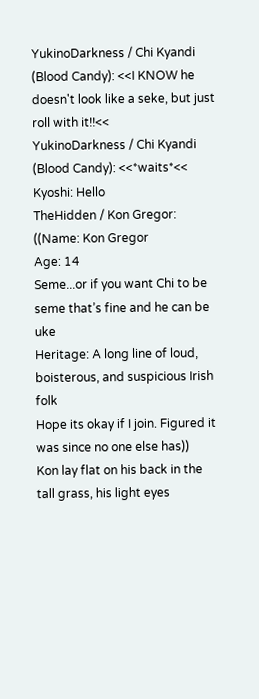YukinoDarkness / Chi Kyandi (Blood Candy): <<I KNOW he doesn't look like a seke, but just roll with it!!<<
YukinoDarkness / Chi Kyandi (Blood Candy): <<*waits*<<
Kyoshi: Hello
TheHidden / Kon Gregor: ((Name: Kon Gregor
Age: 14
Seme...or if you want Chi to be seme that’s fine and he can be uke
Heritage: A long line of loud, boisterous, and suspicious Irish folk
Hope its okay if I join. Figured it was since no one else has))
Kon lay flat on his back in the tall grass, his light eyes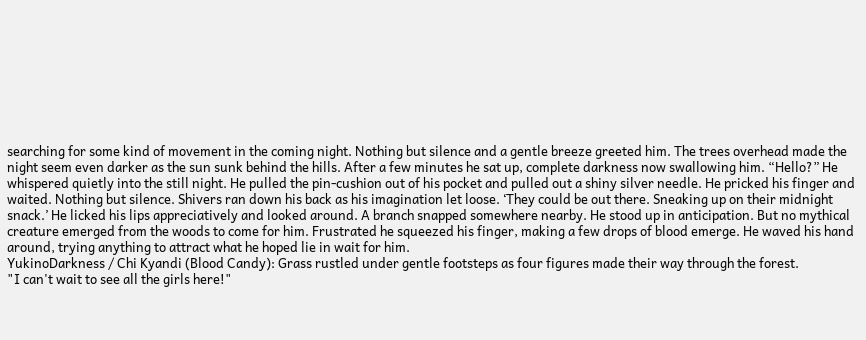searching for some kind of movement in the coming night. Nothing but silence and a gentle breeze greeted him. The trees overhead made the night seem even darker as the sun sunk behind the hills. After a few minutes he sat up, complete darkness now swallowing him. “Hello?” He whispered quietly into the still night. He pulled the pin-cushion out of his pocket and pulled out a shiny silver needle. He pricked his finger and waited. Nothing but silence. Shivers ran down his back as his imagination let loose. ‘They could be out there. Sneaking up on their midnight snack.’ He licked his lips appreciatively and looked around. A branch snapped somewhere nearby. He stood up in anticipation. But no mythical creature emerged from the woods to come for him. Frustrated he squeezed his finger, making a few drops of blood emerge. He waved his hand around, trying anything to attract what he hoped lie in wait for him.
YukinoDarkness / Chi Kyandi (Blood Candy): Grass rustled under gentle footsteps as four figures made their way through the forest.
"I can't wait to see all the girls here!"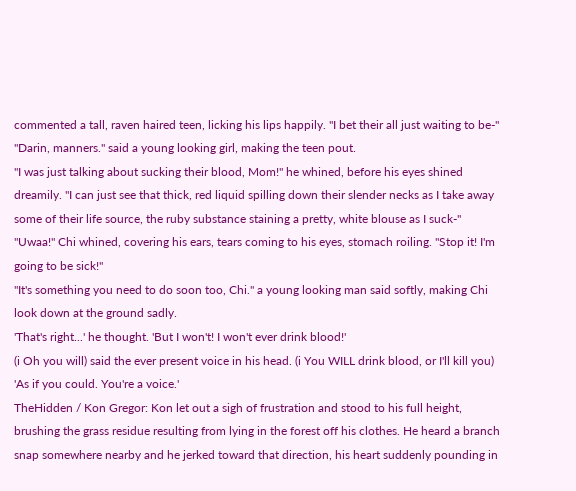commented a tall, raven haired teen, licking his lips happily. "I bet their all just waiting to be-"
"Darin, manners." said a young looking girl, making the teen pout.
"I was just talking about sucking their blood, Mom!" he whined, before his eyes shined dreamily. "I can just see that thick, red liquid spilling down their slender necks as I take away some of their life source, the ruby substance staining a pretty, white blouse as I suck-"
"Uwaa!" Chi whined, covering his ears, tears coming to his eyes, stomach roiling. "Stop it! I'm going to be sick!"
"It's something you need to do soon too, Chi." a young looking man said softly, making Chi look down at the ground sadly.
'That's right...' he thought. 'But I won't! I won't ever drink blood!'
(i Oh you will) said the ever present voice in his head. (i You WILL drink blood, or I'll kill you)
'As if you could. You're a voice.'
TheHidden / Kon Gregor: Kon let out a sigh of frustration and stood to his full height, brushing the grass residue resulting from lying in the forest off his clothes. He heard a branch snap somewhere nearby and he jerked toward that direction, his heart suddenly pounding in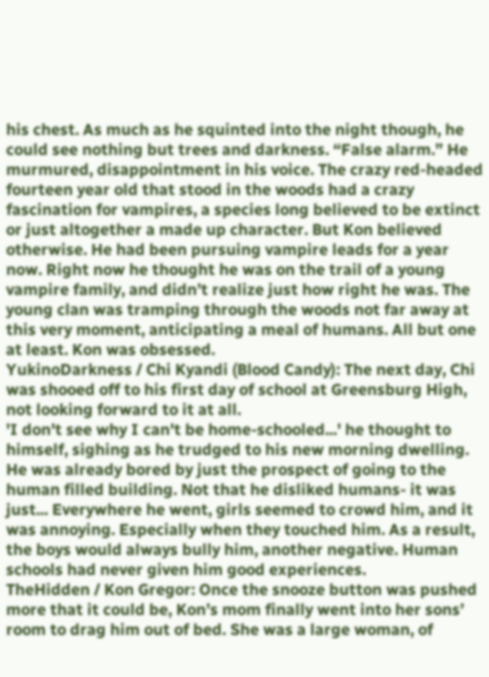his chest. As much as he squinted into the night though, he could see nothing but trees and darkness. “False alarm.” He murmured, disappointment in his voice. The crazy red-headed fourteen year old that stood in the woods had a crazy fascination for vampires, a species long believed to be extinct or just altogether a made up character. But Kon believed otherwise. He had been pursuing vampire leads for a year now. Right now he thought he was on the trail of a young vampire family, and didn’t realize just how right he was. The young clan was tramping through the woods not far away at this very moment, anticipating a meal of humans. All but one at least. Kon was obsessed.
YukinoDarkness / Chi Kyandi (Blood Candy): The next day, Chi was shooed off to his first day of school at Greensburg High, not looking forward to it at all.
'I don't see why I can't be home-schooled...' he thought to himself, sighing as he trudged to his new morning dwelling.
He was already bored by just the prospect of going to the human filled building. Not that he disliked humans- it was just... Everywhere he went, girls seemed to crowd him, and it was annoying. Especially when they touched him. As a result, the boys would always bully him, another negative. Human schools had never given him good experiences.
TheHidden / Kon Gregor: Once the snooze button was pushed more that it could be, Kon’s mom finally went into her sons’ room to drag him out of bed. She was a large woman, of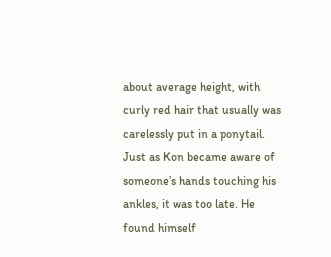about average height, with curly red hair that usually was carelessly put in a ponytail. Just as Kon became aware of someone’s hands touching his ankles, it was too late. He found himself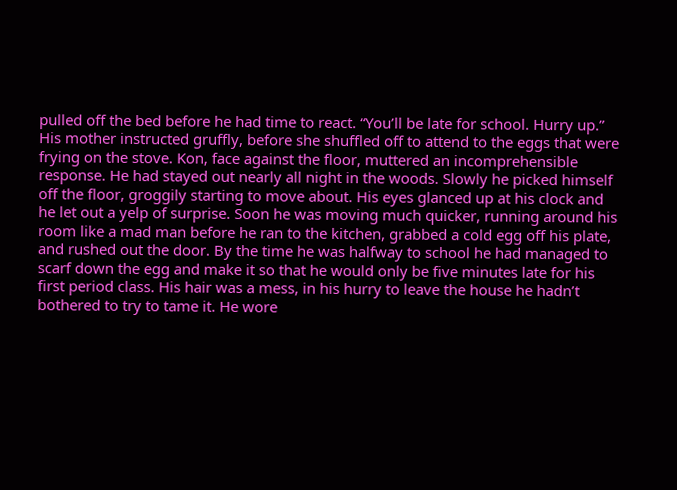pulled off the bed before he had time to react. “You’ll be late for school. Hurry up.” His mother instructed gruffly, before she shuffled off to attend to the eggs that were frying on the stove. Kon, face against the floor, muttered an incomprehensible response. He had stayed out nearly all night in the woods. Slowly he picked himself off the floor, groggily starting to move about. His eyes glanced up at his clock and he let out a yelp of surprise. Soon he was moving much quicker, running around his room like a mad man before he ran to the kitchen, grabbed a cold egg off his plate, and rushed out the door. By the time he was halfway to school he had managed to scarf down the egg and make it so that he would only be five minutes late for his first period class. His hair was a mess, in his hurry to leave the house he hadn’t bothered to try to tame it. He wore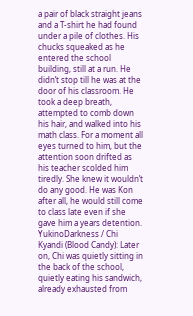a pair of black straight jeans and a T-shirt he had found under a pile of clothes. His chucks squeaked as he entered the school building, still at a run. He didn’t stop till he was at the door of his classroom. He took a deep breath, attempted to comb down his hair, and walked into his math class. For a moment all eyes turned to him, but the attention soon drifted as his teacher scolded him tiredly. She knew it wouldn’t do any good. He was Kon after all, he would still come to class late even if she gave him a years detention.
YukinoDarkness / Chi Kyandi (Blood Candy): Later on, Chi was quietly sitting in the back of the school, quietly eating his sandwich, already exhausted from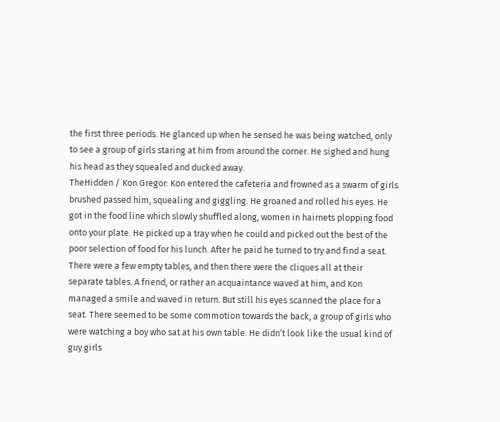the first three periods. He glanced up when he sensed he was being watched, only to see a group of girls staring at him from around the corner. He sighed and hung his head as they squealed and ducked away.
TheHidden / Kon Gregor: Kon entered the cafeteria and frowned as a swarm of girls brushed passed him, squealing and giggling. He groaned and rolled his eyes. He got in the food line which slowly shuffled along, women in hairnets plopping food onto your plate. He picked up a tray when he could and picked out the best of the poor selection of food for his lunch. After he paid he turned to try and find a seat. There were a few empty tables, and then there were the cliques all at their separate tables. A friend, or rather an acquaintance waved at him, and Kon managed a smile and waved in return. But still his eyes scanned the place for a seat. There seemed to be some commotion towards the back, a group of girls who were watching a boy who sat at his own table. He didn’t look like the usual kind of guy girls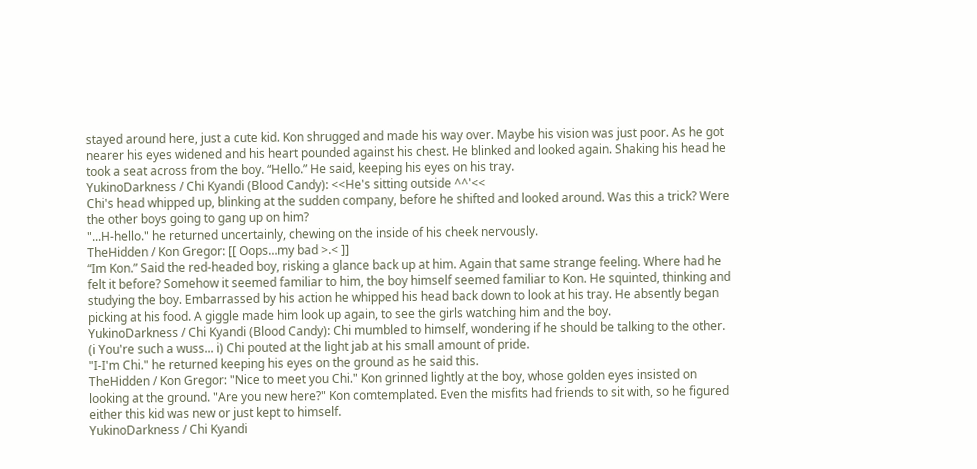stayed around here, just a cute kid. Kon shrugged and made his way over. Maybe his vision was just poor. As he got nearer his eyes widened and his heart pounded against his chest. He blinked and looked again. Shaking his head he took a seat across from the boy. “Hello.” He said, keeping his eyes on his tray.
YukinoDarkness / Chi Kyandi (Blood Candy): <<He's sitting outside ^^'<<
Chi's head whipped up, blinking at the sudden company, before he shifted and looked around. Was this a trick? Were the other boys going to gang up on him?
"...H-hello." he returned uncertainly, chewing on the inside of his cheek nervously.
TheHidden / Kon Gregor: [[ Oops…my bad >.< ]]
“Im Kon.” Said the red-headed boy, risking a glance back up at him. Again that same strange feeling. Where had he felt it before? Somehow it seemed familiar to him, the boy himself seemed familiar to Kon. He squinted, thinking and studying the boy. Embarrassed by his action he whipped his head back down to look at his tray. He absently began picking at his food. A giggle made him look up again, to see the girls watching him and the boy.
YukinoDarkness / Chi Kyandi (Blood Candy): Chi mumbled to himself, wondering if he should be talking to the other.
(i You're such a wuss... i) Chi pouted at the light jab at his small amount of pride.
"I-I'm Chi." he returned keeping his eyes on the ground as he said this.
TheHidden / Kon Gregor: "Nice to meet you Chi." Kon grinned lightly at the boy, whose golden eyes insisted on looking at the ground. "Are you new here?" Kon comtemplated. Even the misfits had friends to sit with, so he figured either this kid was new or just kept to himself.
YukinoDarkness / Chi Kyandi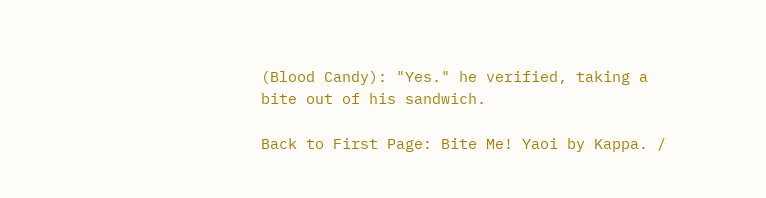(Blood Candy): "Yes." he verified, taking a bite out of his sandwich.

Back to First Page: Bite Me! Yaoi by Kappa. /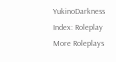YukinoDarkness
Index: Roleplay
More Roleplays